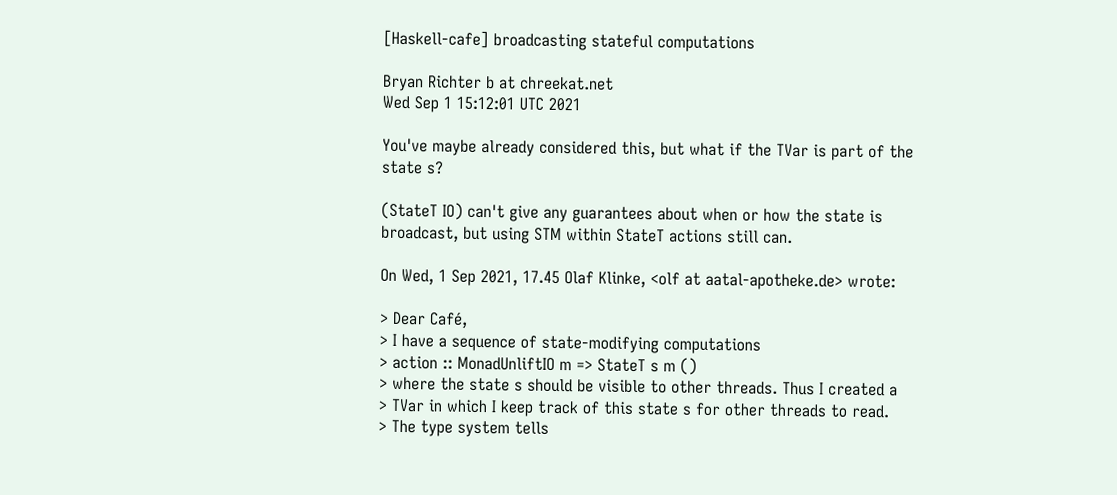[Haskell-cafe] broadcasting stateful computations

Bryan Richter b at chreekat.net
Wed Sep 1 15:12:01 UTC 2021

You've maybe already considered this, but what if the TVar is part of the
state s?

(StateT IO) can't give any guarantees about when or how the state is
broadcast, but using STM within StateT actions still can.

On Wed, 1 Sep 2021, 17.45 Olaf Klinke, <olf at aatal-apotheke.de> wrote:

> Dear Café,
> I have a sequence of state-modifying computations
> action :: MonadUnliftIO m => StateT s m ()
> where the state s should be visible to other threads. Thus I created a
> TVar in which I keep track of this state s for other threads to read.
> The type system tells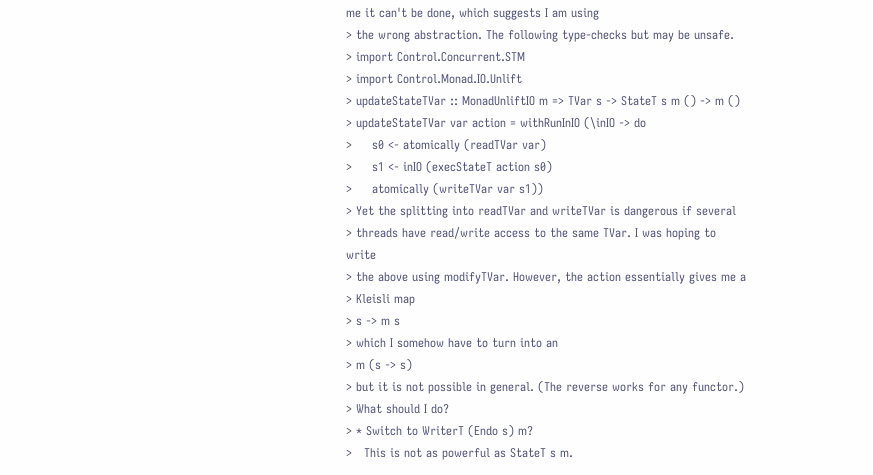me it can't be done, which suggests I am using
> the wrong abstraction. The following type-checks but may be unsafe.
> import Control.Concurrent.STM
> import Control.Monad.IO.Unlift
> updateStateTVar :: MonadUnliftIO m => TVar s -> StateT s m () -> m ()
> updateStateTVar var action = withRunInIO (\inIO -> do
>     s0 <- atomically (readTVar var)
>     s1 <- inIO (execStateT action s0)
>     atomically (writeTVar var s1))
> Yet the splitting into readTVar and writeTVar is dangerous if several
> threads have read/write access to the same TVar. I was hoping to write
> the above using modifyTVar. However, the action essentially gives me a
> Kleisli map
> s -> m s
> which I somehow have to turn into an
> m (s -> s)
> but it is not possible in general. (The reverse works for any functor.)
> What should I do?
> * Switch to WriterT (Endo s) m?
>   This is not as powerful as StateT s m.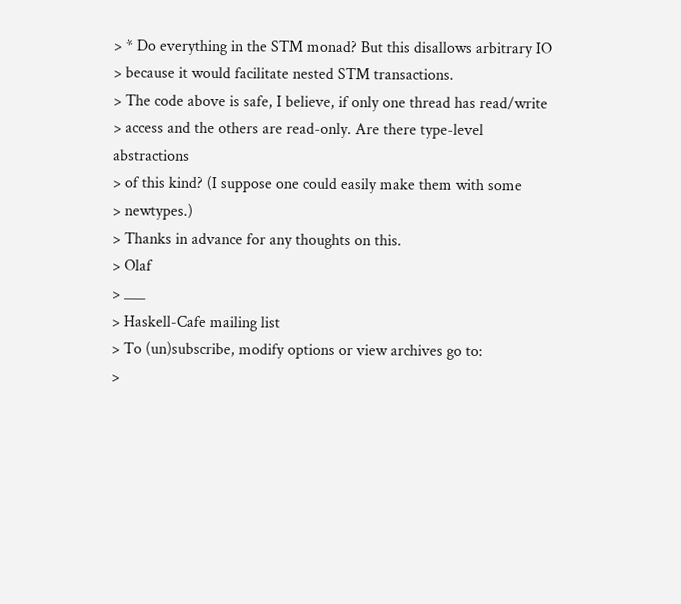> * Do everything in the STM monad? But this disallows arbitrary IO
> because it would facilitate nested STM transactions.
> The code above is safe, I believe, if only one thread has read/write
> access and the others are read-only. Are there type-level abstractions
> of this kind? (I suppose one could easily make them with some
> newtypes.)
> Thanks in advance for any thoughts on this.
> Olaf
> ___
> Haskell-Cafe mailing list
> To (un)subscribe, modify options or view archives go to:
>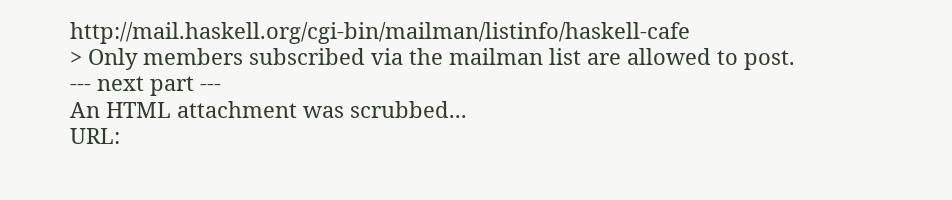http://mail.haskell.org/cgi-bin/mailman/listinfo/haskell-cafe
> Only members subscribed via the mailman list are allowed to post.
--- next part ---
An HTML attachment was scrubbed...
URL: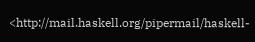<http://mail.haskell.org/pipermail/haskell-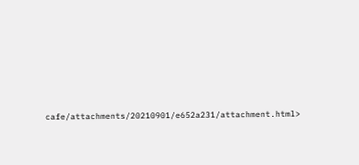cafe/attachments/20210901/e652a231/attachment.html>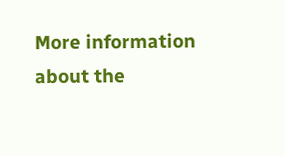More information about the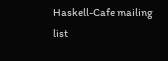Haskell-Cafe mailing list